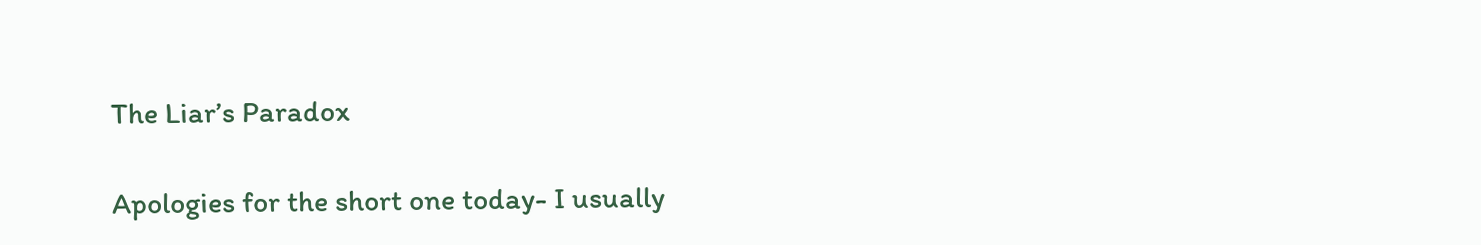The Liar’s Paradox

Apologies for the short one today- I usually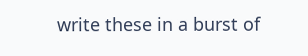write these in a burst of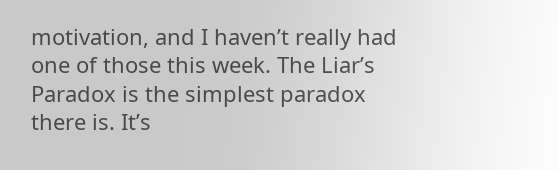motivation, and I haven’t really had one of those this week. The Liar’s Paradox is the simplest paradox there is. It’s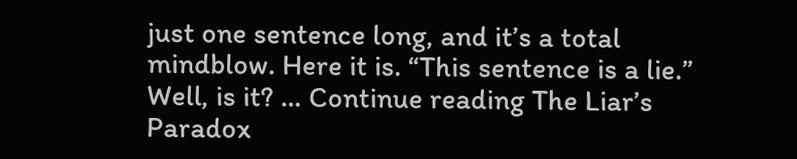just one sentence long, and it’s a total mindblow. Here it is. “This sentence is a lie.” Well, is it? … Continue reading The Liar’s Paradox